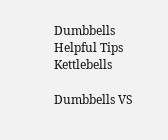Dumbbells Helpful Tips Kettlebells

Dumbbells VS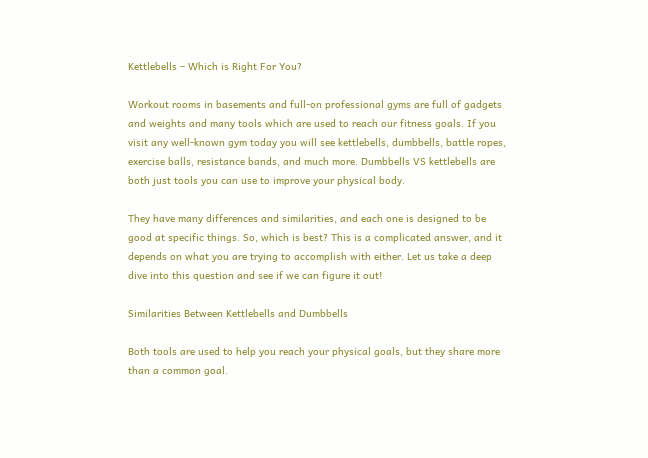Kettlebells – Which is Right For You?

Workout rooms in basements and full-on professional gyms are full of gadgets and weights and many tools which are used to reach our fitness goals. If you visit any well-known gym today you will see kettlebells, dumbbells, battle ropes, exercise balls, resistance bands, and much more. Dumbbells VS kettlebells are both just tools you can use to improve your physical body.

They have many differences and similarities, and each one is designed to be good at specific things. So, which is best? This is a complicated answer, and it depends on what you are trying to accomplish with either. Let us take a deep dive into this question and see if we can figure it out!

Similarities Between Kettlebells and Dumbbells

Both tools are used to help you reach your physical goals, but they share more than a common goal.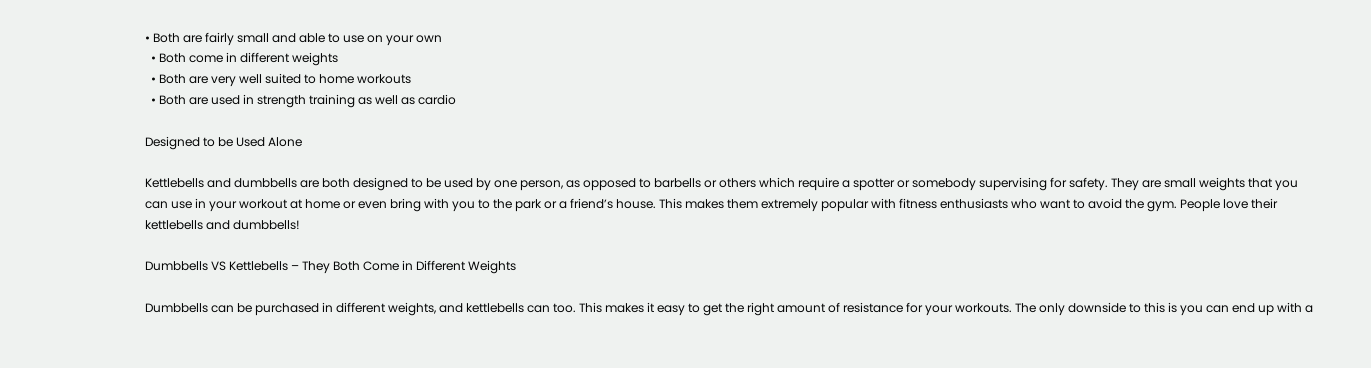• Both are fairly small and able to use on your own
  • Both come in different weights
  • Both are very well suited to home workouts
  • Both are used in strength training as well as cardio

Designed to be Used Alone

Kettlebells and dumbbells are both designed to be used by one person, as opposed to barbells or others which require a spotter or somebody supervising for safety. They are small weights that you can use in your workout at home or even bring with you to the park or a friend’s house. This makes them extremely popular with fitness enthusiasts who want to avoid the gym. People love their kettlebells and dumbbells!

Dumbbells VS Kettlebells – They Both Come in Different Weights

Dumbbells can be purchased in different weights, and kettlebells can too. This makes it easy to get the right amount of resistance for your workouts. The only downside to this is you can end up with a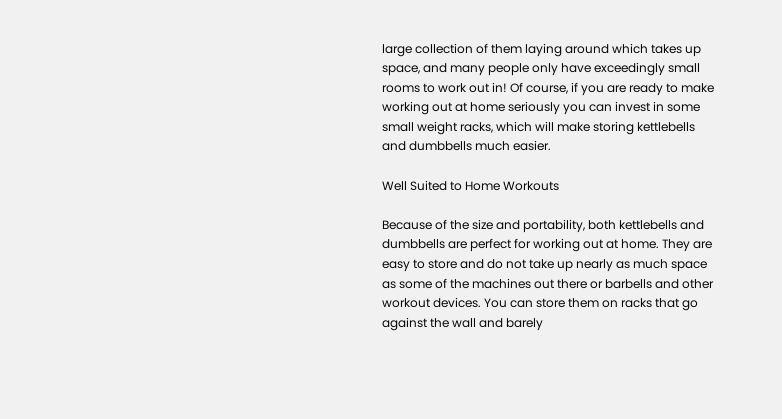large collection of them laying around which takes up space, and many people only have exceedingly small rooms to work out in! Of course, if you are ready to make working out at home seriously you can invest in some small weight racks, which will make storing kettlebells and dumbbells much easier.

Well Suited to Home Workouts

Because of the size and portability, both kettlebells and dumbbells are perfect for working out at home. They are easy to store and do not take up nearly as much space as some of the machines out there or barbells and other workout devices. You can store them on racks that go against the wall and barely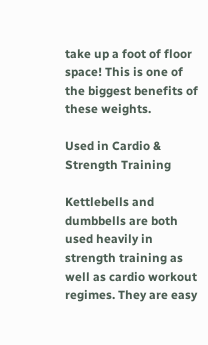take up a foot of floor space! This is one of the biggest benefits of these weights.

Used in Cardio & Strength Training

Kettlebells and dumbbells are both used heavily in strength training as well as cardio workout regimes. They are easy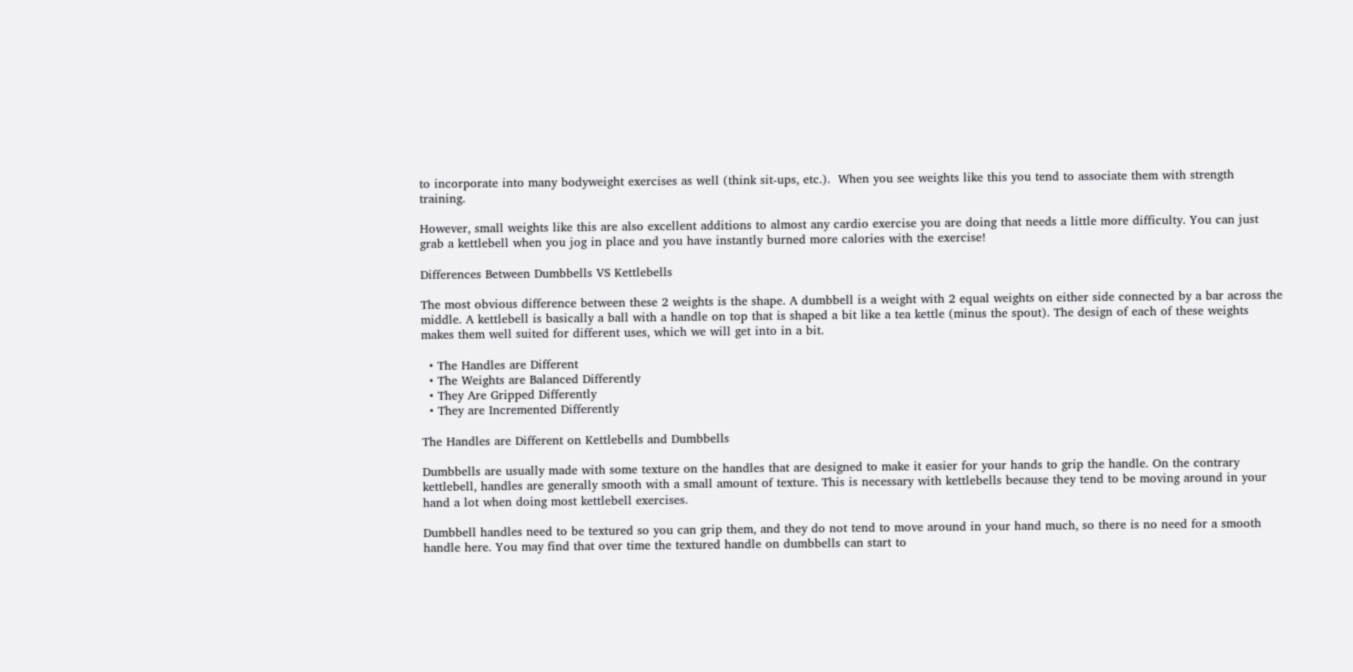to incorporate into many bodyweight exercises as well (think sit-ups, etc.).  When you see weights like this you tend to associate them with strength training.

However, small weights like this are also excellent additions to almost any cardio exercise you are doing that needs a little more difficulty. You can just grab a kettlebell when you jog in place and you have instantly burned more calories with the exercise!

Differences Between Dumbbells VS Kettlebells

The most obvious difference between these 2 weights is the shape. A dumbbell is a weight with 2 equal weights on either side connected by a bar across the middle. A kettlebell is basically a ball with a handle on top that is shaped a bit like a tea kettle (minus the spout). The design of each of these weights makes them well suited for different uses, which we will get into in a bit.

  • The Handles are Different
  • The Weights are Balanced Differently
  • They Are Gripped Differently
  • They are Incremented Differently

The Handles are Different on Kettlebells and Dumbbells

Dumbbells are usually made with some texture on the handles that are designed to make it easier for your hands to grip the handle. On the contrary kettlebell, handles are generally smooth with a small amount of texture. This is necessary with kettlebells because they tend to be moving around in your hand a lot when doing most kettlebell exercises.

Dumbbell handles need to be textured so you can grip them, and they do not tend to move around in your hand much, so there is no need for a smooth handle here. You may find that over time the textured handle on dumbbells can start to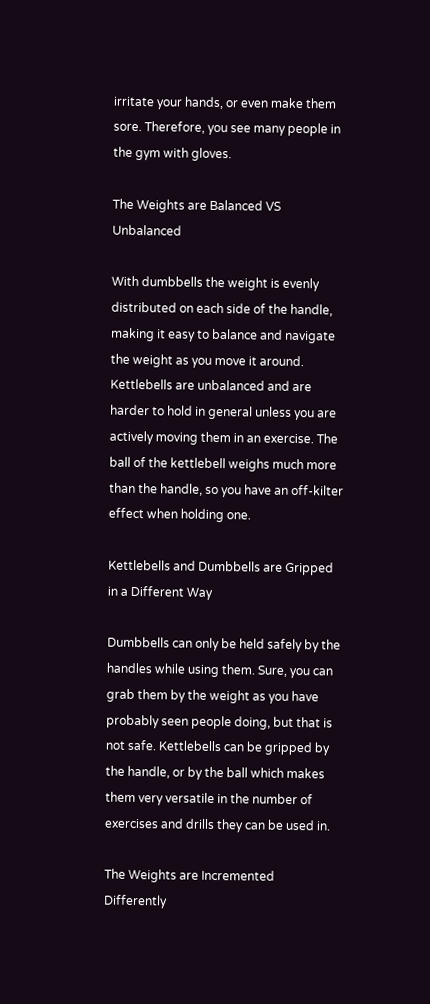irritate your hands, or even make them sore. Therefore, you see many people in the gym with gloves.

The Weights are Balanced VS Unbalanced

With dumbbells the weight is evenly distributed on each side of the handle, making it easy to balance and navigate the weight as you move it around. Kettlebells are unbalanced and are harder to hold in general unless you are actively moving them in an exercise. The ball of the kettlebell weighs much more than the handle, so you have an off-kilter effect when holding one.

Kettlebells and Dumbbells are Gripped in a Different Way

Dumbbells can only be held safely by the handles while using them. Sure, you can grab them by the weight as you have probably seen people doing, but that is not safe. Kettlebells can be gripped by the handle, or by the ball which makes them very versatile in the number of exercises and drills they can be used in.

The Weights are Incremented Differently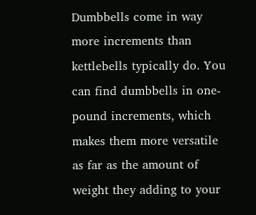Dumbbells come in way more increments than kettlebells typically do. You can find dumbbells in one-pound increments, which makes them more versatile as far as the amount of weight they adding to your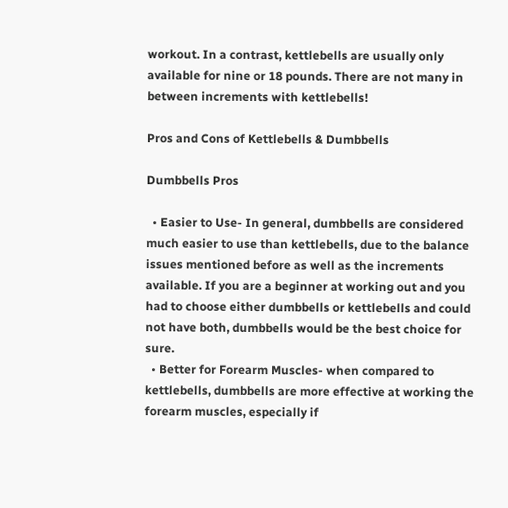workout. In a contrast, kettlebells are usually only available for nine or 18 pounds. There are not many in between increments with kettlebells!

Pros and Cons of Kettlebells & Dumbbells

Dumbbells Pros

  • Easier to Use- In general, dumbbells are considered much easier to use than kettlebells, due to the balance issues mentioned before as well as the increments available. If you are a beginner at working out and you had to choose either dumbbells or kettlebells and could not have both, dumbbells would be the best choice for sure.
  • Better for Forearm Muscles- when compared to kettlebells, dumbbells are more effective at working the forearm muscles, especially if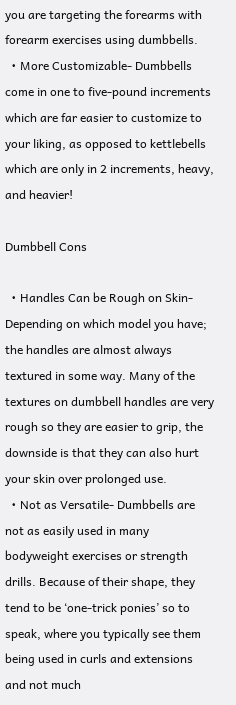you are targeting the forearms with forearm exercises using dumbbells.
  • More Customizable- Dumbbells come in one to five-pound increments which are far easier to customize to your liking, as opposed to kettlebells which are only in 2 increments, heavy, and heavier!

Dumbbell Cons

  • Handles Can be Rough on Skin- Depending on which model you have; the handles are almost always textured in some way. Many of the textures on dumbbell handles are very rough so they are easier to grip, the downside is that they can also hurt your skin over prolonged use.
  • Not as Versatile- Dumbbells are not as easily used in many bodyweight exercises or strength drills. Because of their shape, they tend to be ‘one-trick ponies’ so to speak, where you typically see them being used in curls and extensions and not much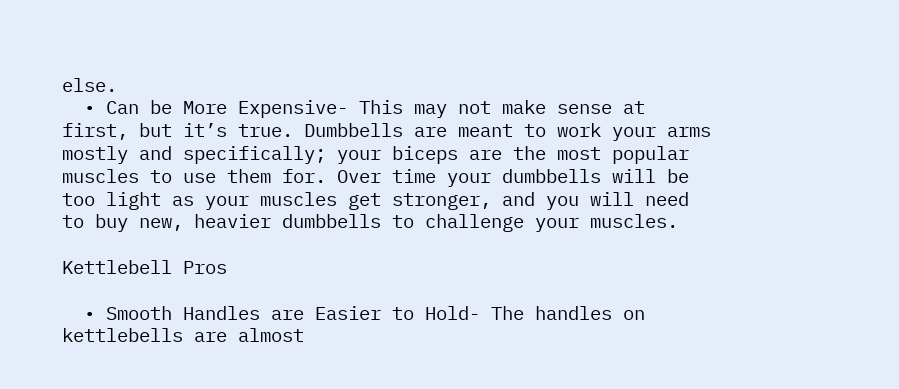else.
  • Can be More Expensive- This may not make sense at first, but it’s true. Dumbbells are meant to work your arms mostly and specifically; your biceps are the most popular muscles to use them for. Over time your dumbbells will be too light as your muscles get stronger, and you will need to buy new, heavier dumbbells to challenge your muscles.

Kettlebell Pros

  • Smooth Handles are Easier to Hold- The handles on kettlebells are almost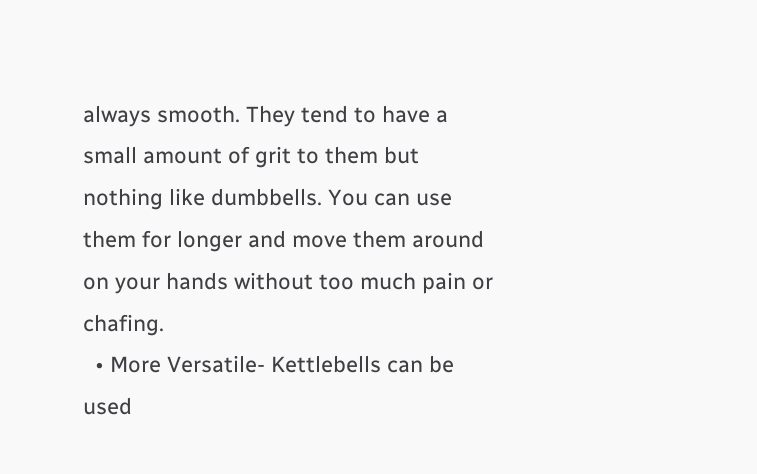always smooth. They tend to have a small amount of grit to them but nothing like dumbbells. You can use them for longer and move them around on your hands without too much pain or chafing.
  • More Versatile- Kettlebells can be used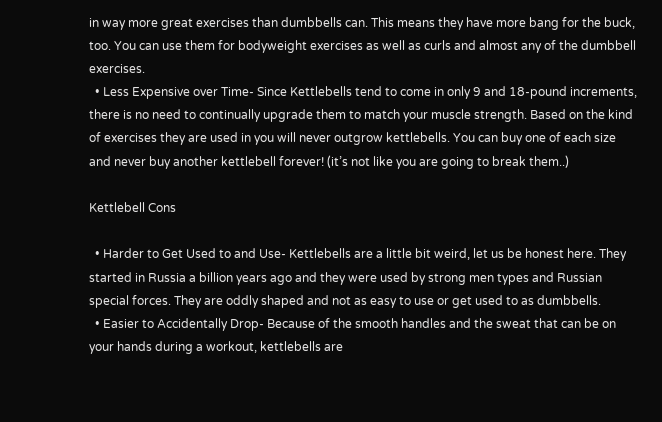in way more great exercises than dumbbells can. This means they have more bang for the buck, too. You can use them for bodyweight exercises as well as curls and almost any of the dumbbell exercises.
  • Less Expensive over Time- Since Kettlebells tend to come in only 9 and 18-pound increments, there is no need to continually upgrade them to match your muscle strength. Based on the kind of exercises they are used in you will never outgrow kettlebells. You can buy one of each size and never buy another kettlebell forever! (it’s not like you are going to break them..)

Kettlebell Cons

  • Harder to Get Used to and Use- Kettlebells are a little bit weird, let us be honest here. They started in Russia a billion years ago and they were used by strong men types and Russian special forces. They are oddly shaped and not as easy to use or get used to as dumbbells.
  • Easier to Accidentally Drop- Because of the smooth handles and the sweat that can be on your hands during a workout, kettlebells are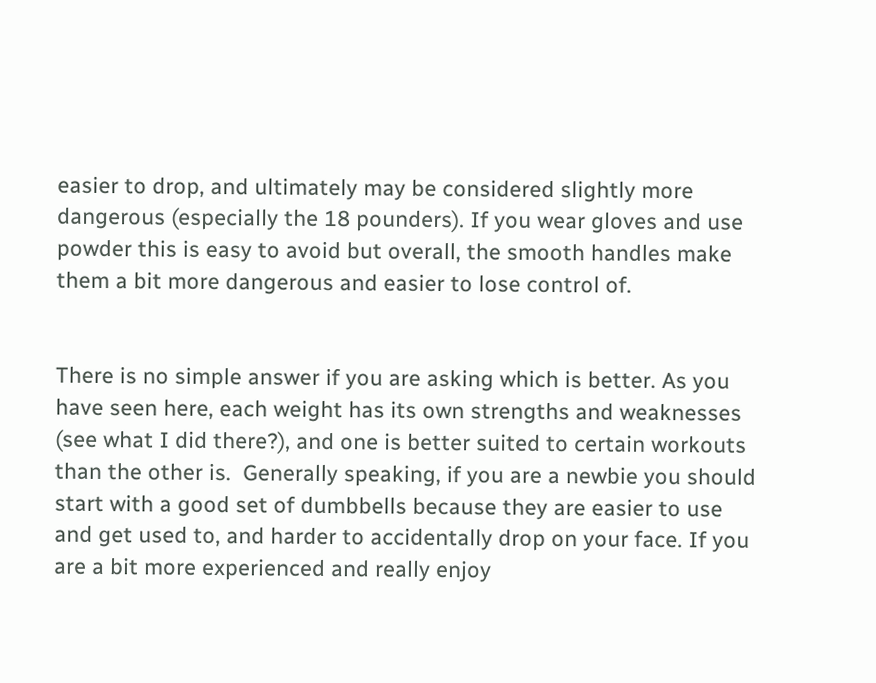easier to drop, and ultimately may be considered slightly more dangerous (especially the 18 pounders). If you wear gloves and use powder this is easy to avoid but overall, the smooth handles make them a bit more dangerous and easier to lose control of.


There is no simple answer if you are asking which is better. As you have seen here, each weight has its own strengths and weaknesses (see what I did there?), and one is better suited to certain workouts than the other is.  Generally speaking, if you are a newbie you should start with a good set of dumbbells because they are easier to use and get used to, and harder to accidentally drop on your face. If you are a bit more experienced and really enjoy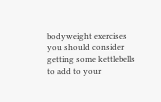bodyweight exercises you should consider getting some kettlebells to add to your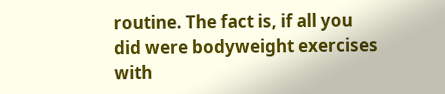routine. The fact is, if all you did were bodyweight exercises with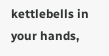kettlebells in your hands,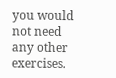you would not need any other exercises.